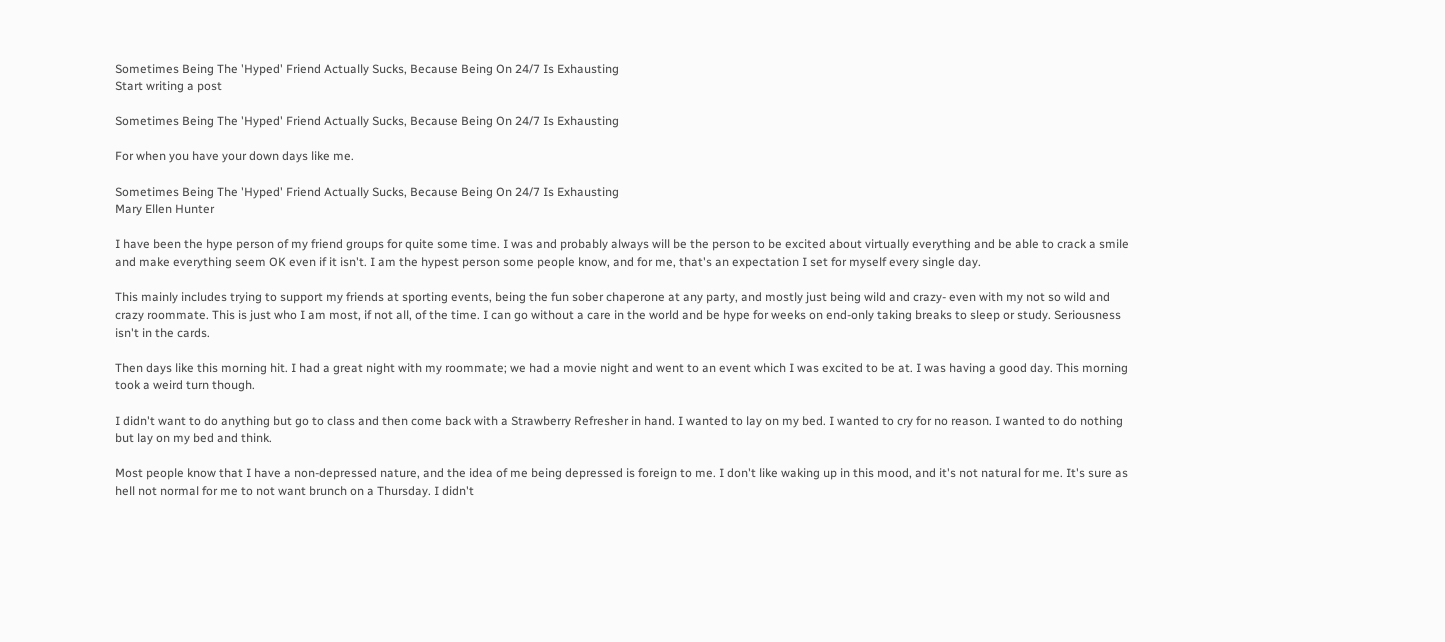Sometimes Being The 'Hyped' Friend Actually Sucks, Because Being On 24/7 Is Exhausting
Start writing a post

Sometimes Being The 'Hyped' Friend Actually Sucks, Because Being On 24/7 Is Exhausting

For when you have your down days like me.

Sometimes Being The 'Hyped' Friend Actually Sucks, Because Being On 24/7 Is Exhausting
Mary Ellen Hunter

I have been the hype person of my friend groups for quite some time. I was and probably always will be the person to be excited about virtually everything and be able to crack a smile and make everything seem OK even if it isn't. I am the hypest person some people know, and for me, that's an expectation I set for myself every single day.

This mainly includes trying to support my friends at sporting events, being the fun sober chaperone at any party, and mostly just being wild and crazy- even with my not so wild and crazy roommate. This is just who I am most, if not all, of the time. I can go without a care in the world and be hype for weeks on end-only taking breaks to sleep or study. Seriousness isn't in the cards.

Then days like this morning hit. I had a great night with my roommate; we had a movie night and went to an event which I was excited to be at. I was having a good day. This morning took a weird turn though.

I didn't want to do anything but go to class and then come back with a Strawberry Refresher in hand. I wanted to lay on my bed. I wanted to cry for no reason. I wanted to do nothing but lay on my bed and think.

Most people know that I have a non-depressed nature, and the idea of me being depressed is foreign to me. I don't like waking up in this mood, and it's not natural for me. It's sure as hell not normal for me to not want brunch on a Thursday. I didn't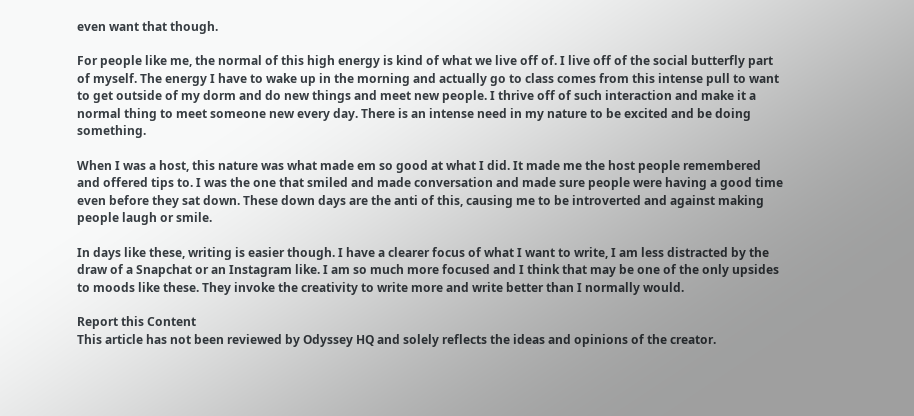even want that though.

For people like me, the normal of this high energy is kind of what we live off of. I live off of the social butterfly part of myself. The energy I have to wake up in the morning and actually go to class comes from this intense pull to want to get outside of my dorm and do new things and meet new people. I thrive off of such interaction and make it a normal thing to meet someone new every day. There is an intense need in my nature to be excited and be doing something.

When I was a host, this nature was what made em so good at what I did. It made me the host people remembered and offered tips to. I was the one that smiled and made conversation and made sure people were having a good time even before they sat down. These down days are the anti of this, causing me to be introverted and against making people laugh or smile.

In days like these, writing is easier though. I have a clearer focus of what I want to write, I am less distracted by the draw of a Snapchat or an Instagram like. I am so much more focused and I think that may be one of the only upsides to moods like these. They invoke the creativity to write more and write better than I normally would.

Report this Content
This article has not been reviewed by Odyssey HQ and solely reflects the ideas and opinions of the creator.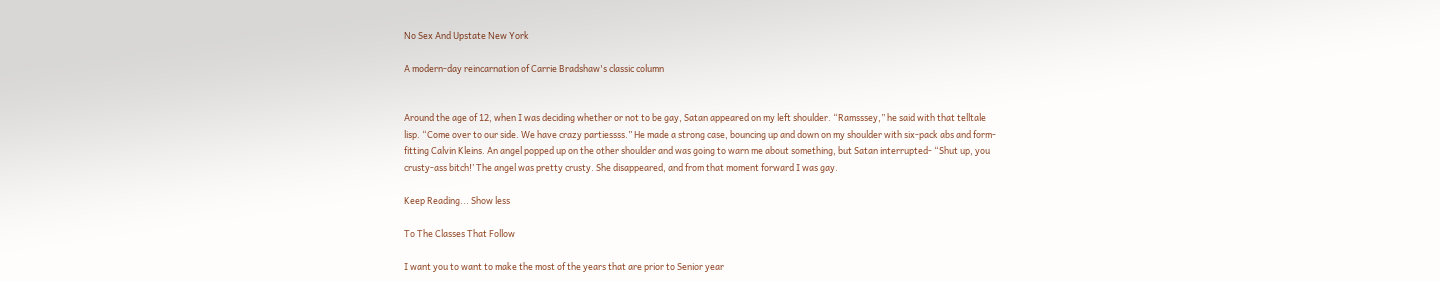No Sex And Upstate New York

A modern-day reincarnation of Carrie Bradshaw's classic column


Around the age of 12, when I was deciding whether or not to be gay, Satan appeared on my left shoulder. “Ramsssey,” he said with that telltale lisp. “Come over to our side. We have crazy partiessss.” He made a strong case, bouncing up and down on my shoulder with six-pack abs and form-fitting Calvin Kleins. An angel popped up on the other shoulder and was going to warn me about something, but Satan interrupted- “Shut up, you crusty-ass bitch!’ The angel was pretty crusty. She disappeared, and from that moment forward I was gay.

Keep Reading... Show less

To The Classes That Follow

I want you to want to make the most of the years that are prior to Senior year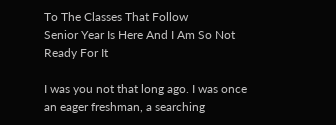To The Classes That Follow
Senior Year Is Here And I Am So Not Ready For It

I was you not that long ago. I was once an eager freshman, a searching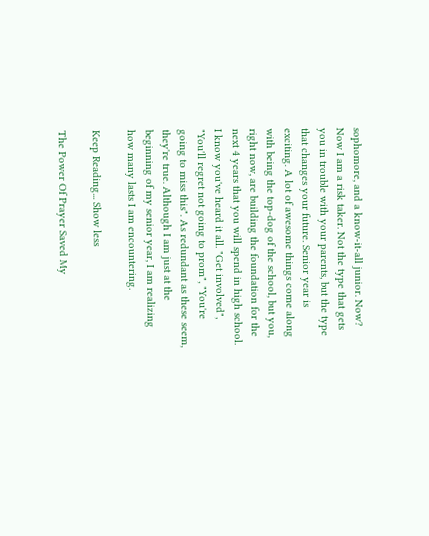sophomore, and a know-it-all junior. Now? Now I am a risk taker. Not the type that gets you in trouble with your parents, but the type that changes your future. Senior year is exciting. A lot of awesome things come along with being the top-dog of the school, but you, right now, are building the foundation for the next 4 years that you will spend in high school. I know you've heard it all. "Get involved", "You'll regret not going to prom", "You're going to miss this". As redundant as these seem, they're true. Although I am just at the beginning of my senior year, I am realizing how many lasts I am encountering.

Keep Reading... Show less

The Power Of Prayer Saved My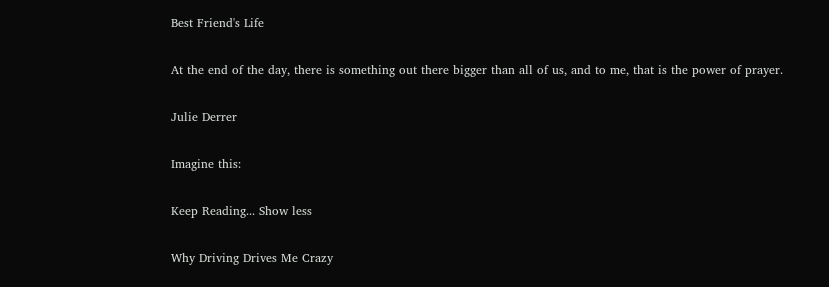Best Friend's Life

At the end of the day, there is something out there bigger than all of us, and to me, that is the power of prayer.

Julie Derrer

Imagine this:

Keep Reading... Show less

Why Driving Drives Me Crazy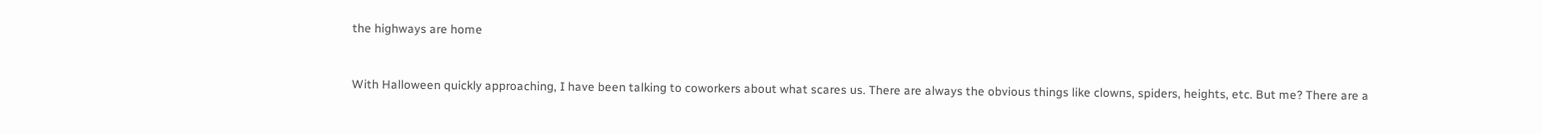the highways are home


With Halloween quickly approaching, I have been talking to coworkers about what scares us. There are always the obvious things like clowns, spiders, heights, etc. But me? There are a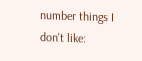number things I don't like: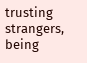trusting strangers, being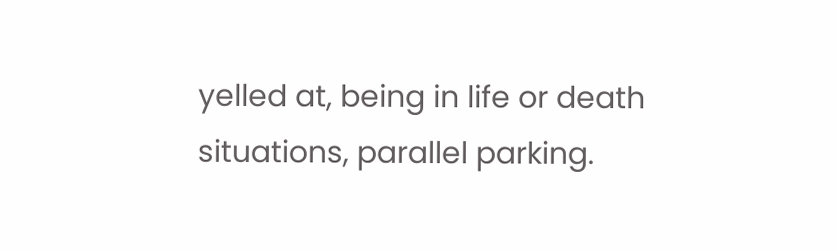yelled at, being in life or death situations, parallel parking.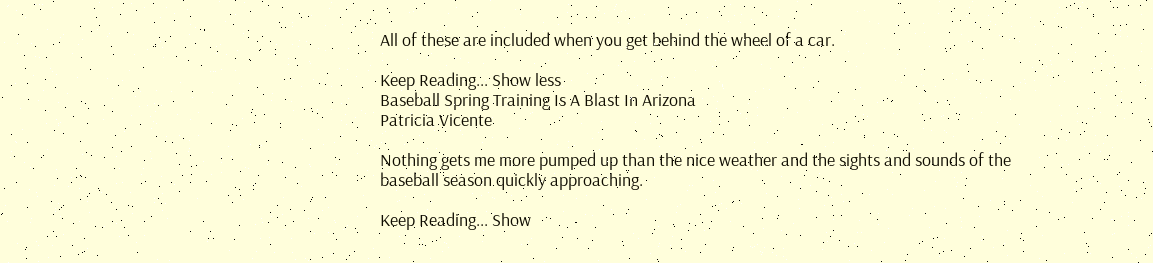All of these are included when you get behind the wheel of a car.

Keep Reading... Show less
Baseball Spring Training Is A Blast In Arizona
Patricia Vicente

Nothing gets me more pumped up than the nice weather and the sights and sounds of the baseball season quickly approaching.

Keep Reading... Show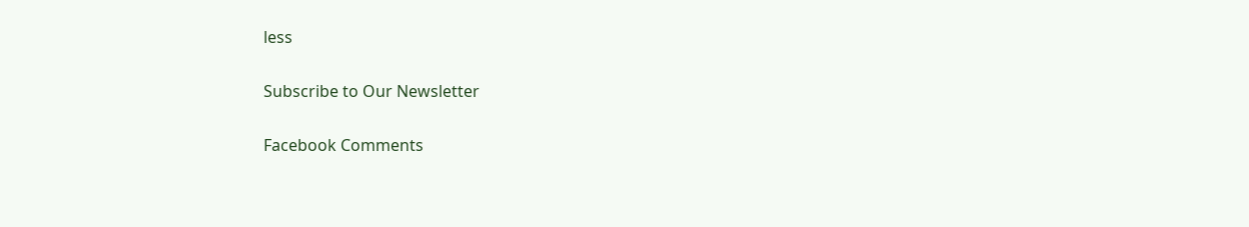less

Subscribe to Our Newsletter

Facebook Comments